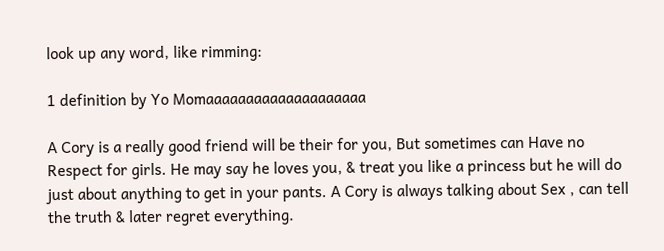look up any word, like rimming:

1 definition by Yo Momaaaaaaaaaaaaaaaaaaaa

A Cory is a really good friend will be their for you, But sometimes can Have no Respect for girls. He may say he loves you, & treat you like a princess but he will do just about anything to get in your pants. A Cory is always talking about Sex , can tell the truth & later regret everything.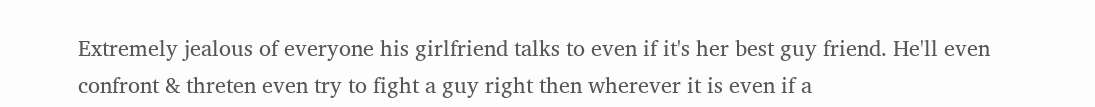Extremely jealous of everyone his girlfriend talks to even if it's her best guy friend. He'll even confront & threten even try to fight a guy right then wherever it is even if a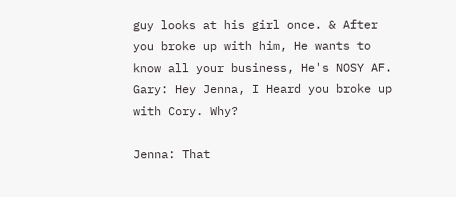guy looks at his girl once. & After you broke up with him, He wants to know all your business, He's NOSY AF.
Gary: Hey Jenna, I Heard you broke up with Cory. Why?

Jenna: That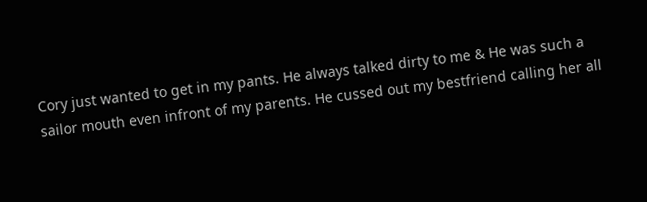Cory just wanted to get in my pants. He always talked dirty to me & He was such a sailor mouth even infront of my parents. He cussed out my bestfriend calling her all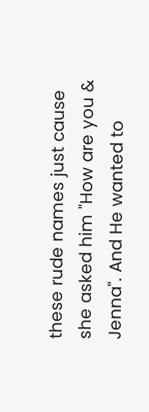these rude names just cause she asked him "How are you & Jenna". And He wanted to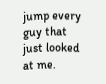jump every guy that just looked at me.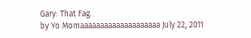Gary: That Fag.
by Yo Momaaaaaaaaaaaaaaaaaaaa July 22, 2011